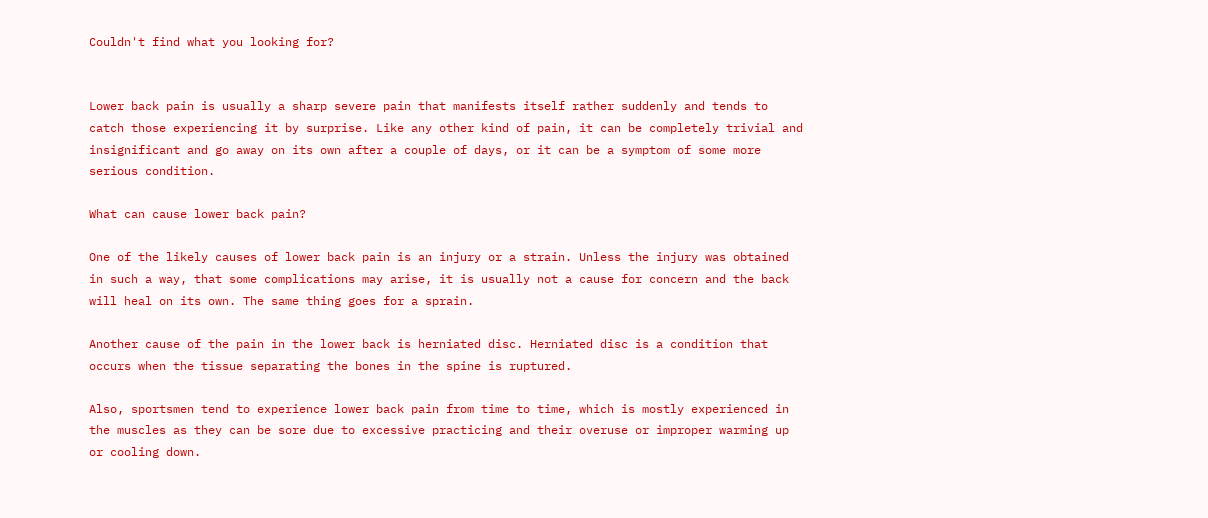Couldn't find what you looking for?


Lower back pain is usually a sharp severe pain that manifests itself rather suddenly and tends to catch those experiencing it by surprise. Like any other kind of pain, it can be completely trivial and insignificant and go away on its own after a couple of days, or it can be a symptom of some more serious condition.

What can cause lower back pain?

One of the likely causes of lower back pain is an injury or a strain. Unless the injury was obtained in such a way, that some complications may arise, it is usually not a cause for concern and the back will heal on its own. The same thing goes for a sprain.

Another cause of the pain in the lower back is herniated disc. Herniated disc is a condition that occurs when the tissue separating the bones in the spine is ruptured.

Also, sportsmen tend to experience lower back pain from time to time, which is mostly experienced in the muscles as they can be sore due to excessive practicing and their overuse or improper warming up or cooling down.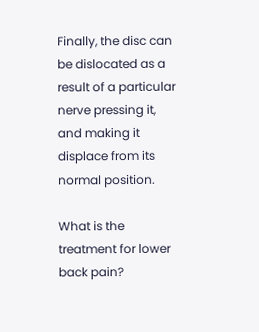Finally, the disc can be dislocated as a result of a particular nerve pressing it, and making it displace from its normal position.

What is the treatment for lower back pain?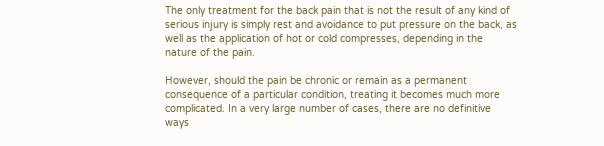The only treatment for the back pain that is not the result of any kind of serious injury is simply rest and avoidance to put pressure on the back, as well as the application of hot or cold compresses, depending in the nature of the pain.

However, should the pain be chronic or remain as a permanent consequence of a particular condition, treating it becomes much more complicated. In a very large number of cases, there are no definitive ways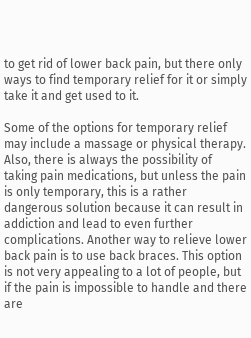to get rid of lower back pain, but there only ways to find temporary relief for it or simply take it and get used to it.

Some of the options for temporary relief may include a massage or physical therapy. Also, there is always the possibility of taking pain medications, but unless the pain is only temporary, this is a rather dangerous solution because it can result in addiction and lead to even further complications. Another way to relieve lower back pain is to use back braces. This option is not very appealing to a lot of people, but if the pain is impossible to handle and there are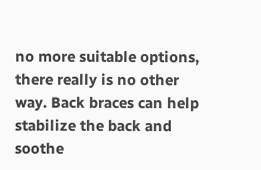no more suitable options, there really is no other way. Back braces can help stabilize the back and soothe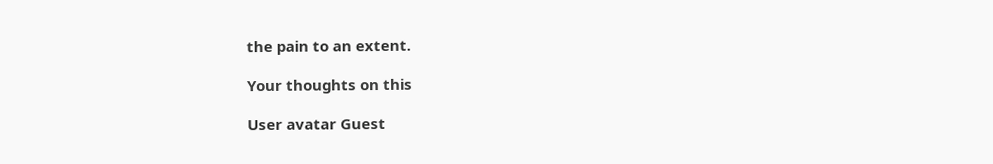the pain to an extent.

Your thoughts on this

User avatar Guest